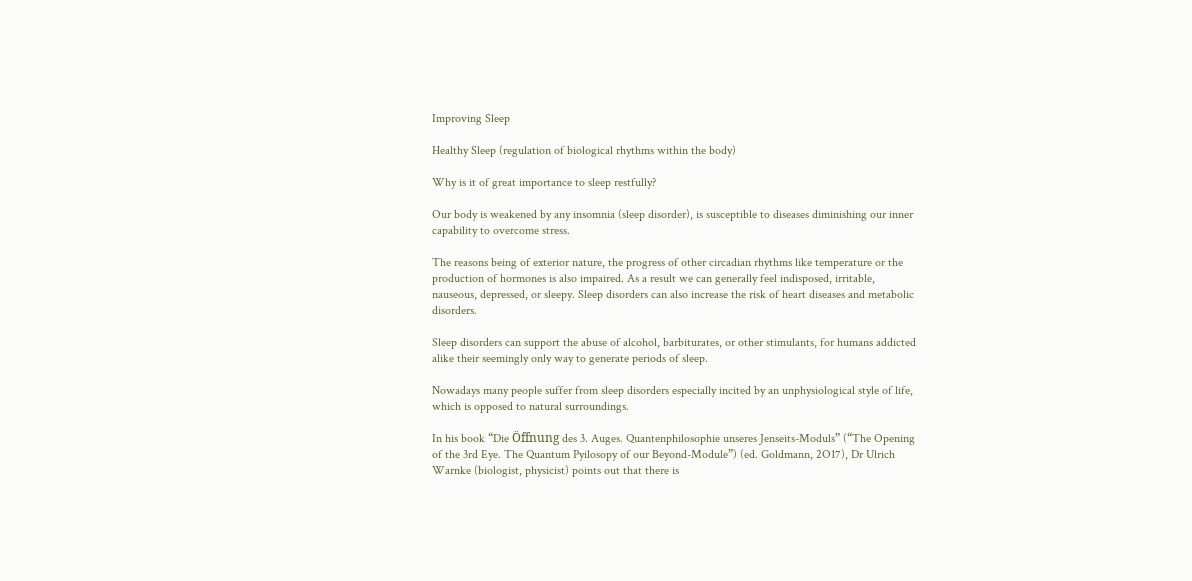Improving Sleep

Healthy Sleep (regulation of biological rhythms within the body)

Why is it of great importance to sleep restfully?

Our body is weakened by any insomnia (sleep disorder), is susceptible to diseases diminishing our inner capability to overcome stress.

The reasons being of exterior nature, the progress of other circadian rhythms like temperature or the production of hormones is also impaired. As a result we can generally feel indisposed, irritable, nauseous, depressed, or sleepy. Sleep disorders can also increase the risk of heart diseases and metabolic disorders.

Sleep disorders can support the abuse of alcohol, barbiturates, or other stimulants, for humans addicted alike their seemingly only way to generate periods of sleep.

Nowadays many people suffer from sleep disorders especially incited by an unphysiological style of life, which is opposed to natural surroundings.

In his book “Die Öffnung des 3. Auges. Quantenphilosophie unseres Jenseits-Moduls” (“The Opening of the 3rd Eye. The Quantum Pyilosopy of our Beyond-Module”) (ed. Goldmann, 2O17), Dr Ulrich Warnke (biologist, physicist) points out that there is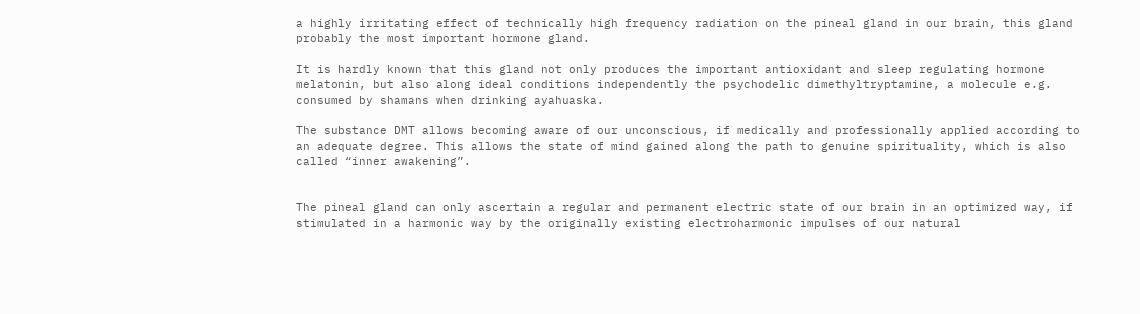a highly irritating effect of technically high frequency radiation on the pineal gland in our brain, this gland probably the most important hormone gland.

It is hardly known that this gland not only produces the important antioxidant and sleep regulating hormone melatonin, but also along ideal conditions independently the psychodelic dimethyltryptamine, a molecule e.g. consumed by shamans when drinking ayahuaska.

The substance DMT allows becoming aware of our unconscious, if medically and professionally applied according to an adequate degree. This allows the state of mind gained along the path to genuine spirituality, which is also called “inner awakening”.


The pineal gland can only ascertain a regular and permanent electric state of our brain in an optimized way, if stimulated in a harmonic way by the originally existing electroharmonic impulses of our natural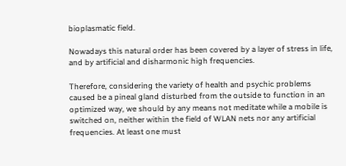bioplasmatic field.

Nowadays this natural order has been covered by a layer of stress in life, and by artificial and disharmonic high frequencies.

Therefore, considering the variety of health and psychic problems caused be a pineal gland disturbed from the outside to function in an optimized way, we should by any means not meditate while a mobile is switched on, neither within the field of WLAN nets nor any artificial frequencies. At least one must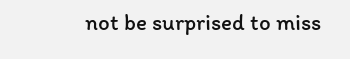not be surprised to miss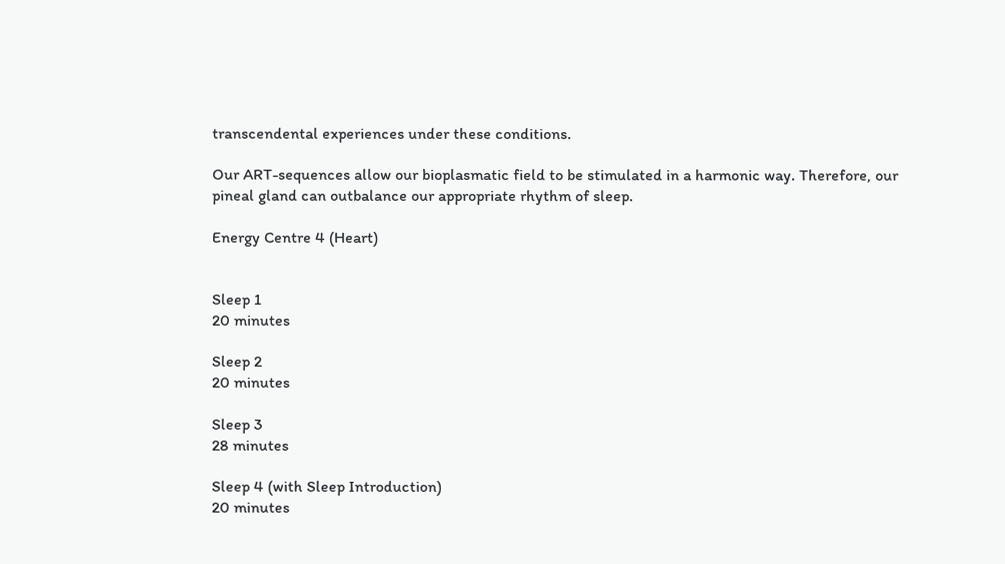transcendental experiences under these conditions.

Our ART-sequences allow our bioplasmatic field to be stimulated in a harmonic way. Therefore, our pineal gland can outbalance our appropriate rhythm of sleep.

Energy Centre 4 (Heart)


Sleep 1
20 minutes

Sleep 2
20 minutes

Sleep 3
28 minutes

Sleep 4 (with Sleep Introduction)
20 minutes